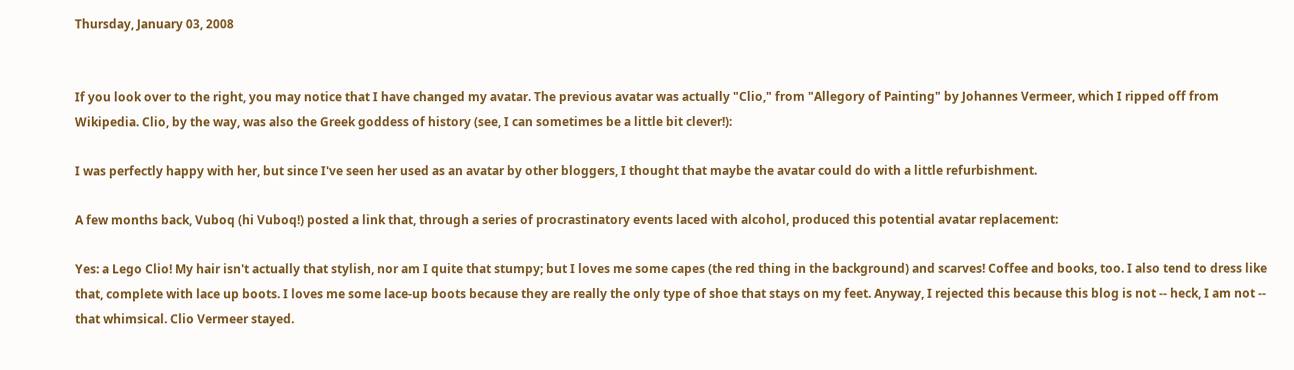Thursday, January 03, 2008


If you look over to the right, you may notice that I have changed my avatar. The previous avatar was actually "Clio," from "Allegory of Painting" by Johannes Vermeer, which I ripped off from Wikipedia. Clio, by the way, was also the Greek goddess of history (see, I can sometimes be a little bit clever!):

I was perfectly happy with her, but since I've seen her used as an avatar by other bloggers, I thought that maybe the avatar could do with a little refurbishment.

A few months back, Vuboq (hi Vuboq!) posted a link that, through a series of procrastinatory events laced with alcohol, produced this potential avatar replacement:

Yes: a Lego Clio! My hair isn't actually that stylish, nor am I quite that stumpy; but I loves me some capes (the red thing in the background) and scarves! Coffee and books, too. I also tend to dress like that, complete with lace up boots. I loves me some lace-up boots because they are really the only type of shoe that stays on my feet. Anyway, I rejected this because this blog is not -- heck, I am not -- that whimsical. Clio Vermeer stayed.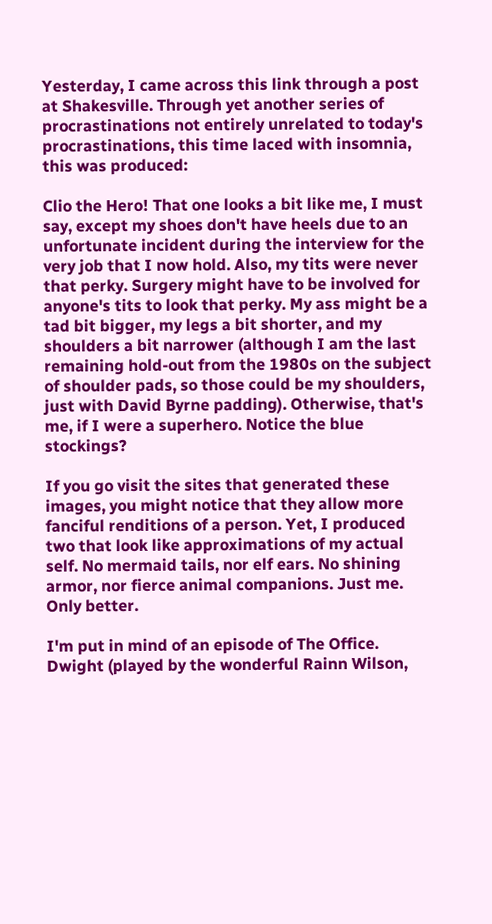Yesterday, I came across this link through a post at Shakesville. Through yet another series of procrastinations not entirely unrelated to today's procrastinations, this time laced with insomnia, this was produced:

Clio the Hero! That one looks a bit like me, I must say, except my shoes don't have heels due to an unfortunate incident during the interview for the very job that I now hold. Also, my tits were never that perky. Surgery might have to be involved for anyone's tits to look that perky. My ass might be a tad bit bigger, my legs a bit shorter, and my shoulders a bit narrower (although I am the last remaining hold-out from the 1980s on the subject of shoulder pads, so those could be my shoulders, just with David Byrne padding). Otherwise, that's me, if I were a superhero. Notice the blue stockings?

If you go visit the sites that generated these images, you might notice that they allow more fanciful renditions of a person. Yet, I produced two that look like approximations of my actual self. No mermaid tails, nor elf ears. No shining armor, nor fierce animal companions. Just me. Only better.

I'm put in mind of an episode of The Office. Dwight (played by the wonderful Rainn Wilson,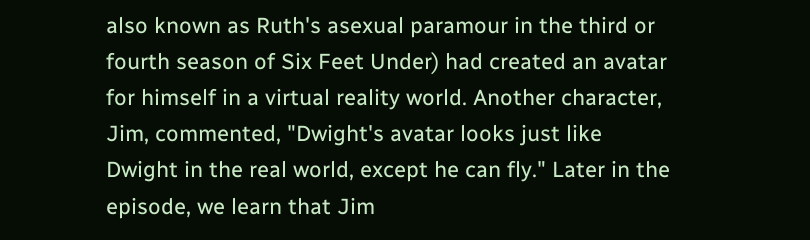also known as Ruth's asexual paramour in the third or fourth season of Six Feet Under) had created an avatar for himself in a virtual reality world. Another character, Jim, commented, "Dwight's avatar looks just like Dwight in the real world, except he can fly." Later in the episode, we learn that Jim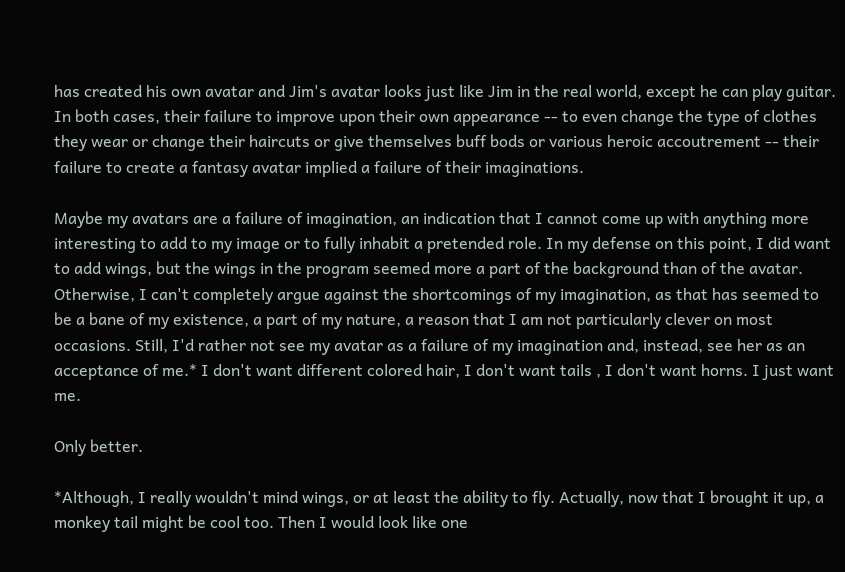has created his own avatar and Jim's avatar looks just like Jim in the real world, except he can play guitar. In both cases, their failure to improve upon their own appearance -- to even change the type of clothes they wear or change their haircuts or give themselves buff bods or various heroic accoutrement -- their failure to create a fantasy avatar implied a failure of their imaginations.

Maybe my avatars are a failure of imagination, an indication that I cannot come up with anything more interesting to add to my image or to fully inhabit a pretended role. In my defense on this point, I did want to add wings, but the wings in the program seemed more a part of the background than of the avatar. Otherwise, I can't completely argue against the shortcomings of my imagination, as that has seemed to be a bane of my existence, a part of my nature, a reason that I am not particularly clever on most occasions. Still, I'd rather not see my avatar as a failure of my imagination and, instead, see her as an acceptance of me.* I don't want different colored hair, I don't want tails , I don't want horns. I just want me.

Only better.

*Although, I really wouldn't mind wings, or at least the ability to fly. Actually, now that I brought it up, a monkey tail might be cool too. Then I would look like one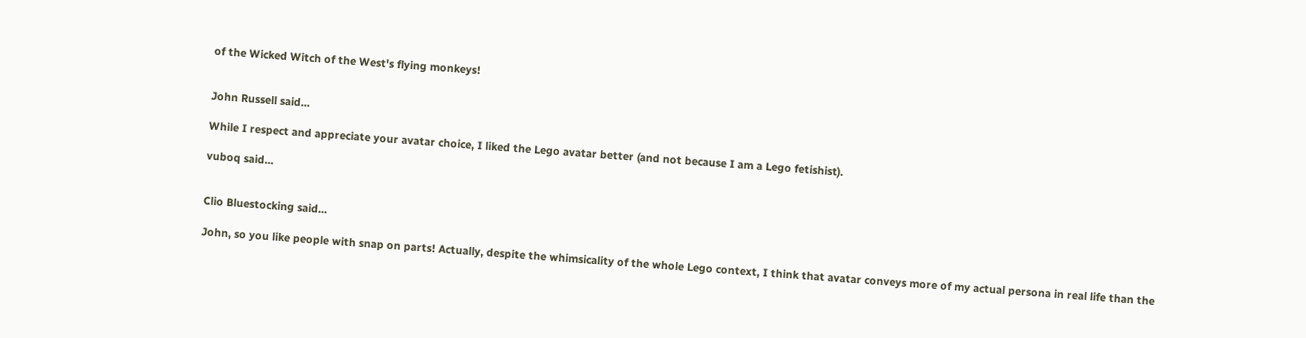of the Wicked Witch of the West's flying monkeys!


John Russell said...

While I respect and appreciate your avatar choice, I liked the Lego avatar better (and not because I am a Lego fetishist).

vuboq said...


Clio Bluestocking said...

John, so you like people with snap on parts! Actually, despite the whimsicality of the whole Lego context, I think that avatar conveys more of my actual persona in real life than the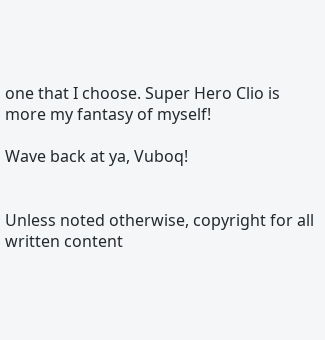one that I choose. Super Hero Clio is more my fantasy of myself!

Wave back at ya, Vuboq!


Unless noted otherwise, copyright for all written content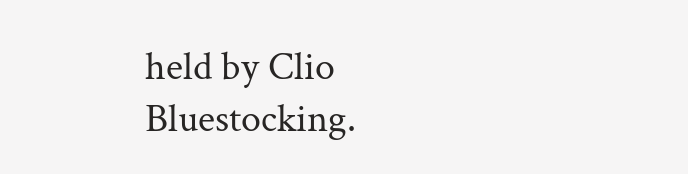held by Clio Bluestocking.